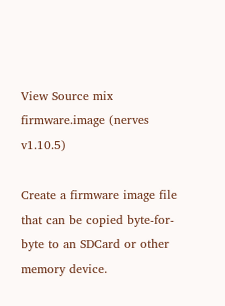View Source mix firmware.image (nerves v1.10.5)

Create a firmware image file that can be copied byte-for-byte to an SDCard or other memory device.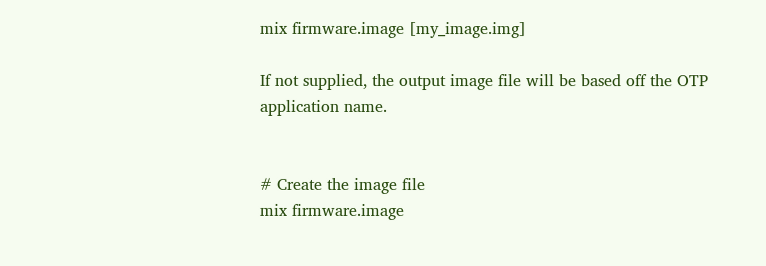mix firmware.image [my_image.img]

If not supplied, the output image file will be based off the OTP application name.


# Create the image file
mix firmware.image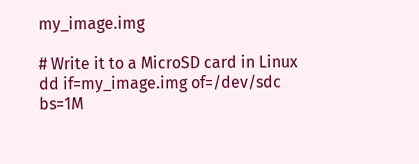my_image.img

# Write it to a MicroSD card in Linux
dd if=my_image.img of=/dev/sdc bs=1M